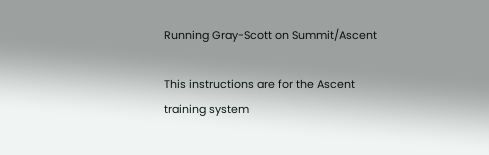Running Gray-Scott on Summit/Ascent

This instructions are for the Ascent training system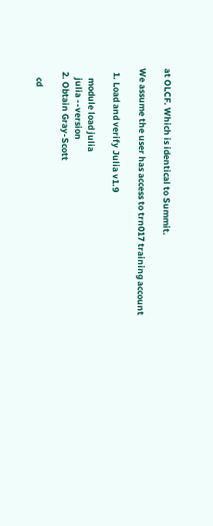at OLCF. Which is identical to Summit.

We assume the user has access to trn017 training account

  1. Load and verify Julia v1.9

     module load julia
     julia --version
  2. Obtain Gray-Scott

     cd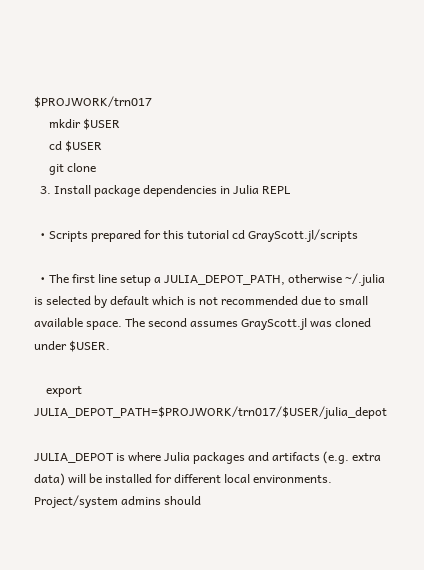$PROJWORK/trn017
     mkdir $USER
     cd $USER
     git clone
  3. Install package dependencies in Julia REPL

  • Scripts prepared for this tutorial cd GrayScott.jl/scripts

  • The first line setup a JULIA_DEPOT_PATH, otherwise ~/.julia is selected by default which is not recommended due to small available space. The second assumes GrayScott.jl was cloned under $USER.

    export JULIA_DEPOT_PATH=$PROJWORK/trn017/$USER/julia_depot

JULIA_DEPOT is where Julia packages and artifacts (e.g. extra data) will be installed for different local environments. Project/system admins should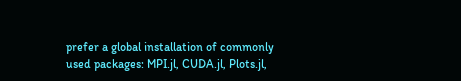prefer a global installation of commonly used packages: MPI.jl, CUDA.jl, Plots.jl,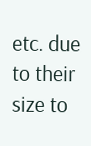etc. due to their size to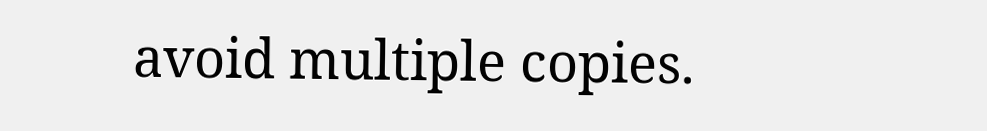avoid multiple copies.